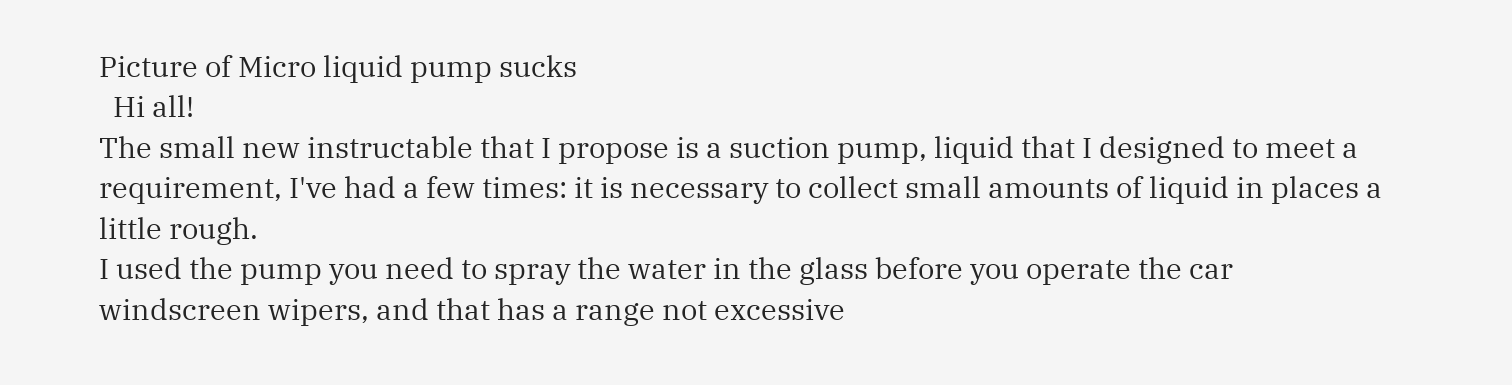Picture of Micro liquid pump sucks
  Hi all!
The small new instructable that I propose is a suction pump, liquid that I designed to meet a requirement, I've had a few times: it is necessary to collect small amounts of liquid in places a little rough.
I used the pump you need to spray the water in the glass before you operate the car windscreen wipers, and that has a range not excessive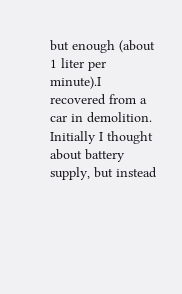but enough (about 1 liter per minute).I recovered from a car in demolition.
Initially I thought about battery supply, but instead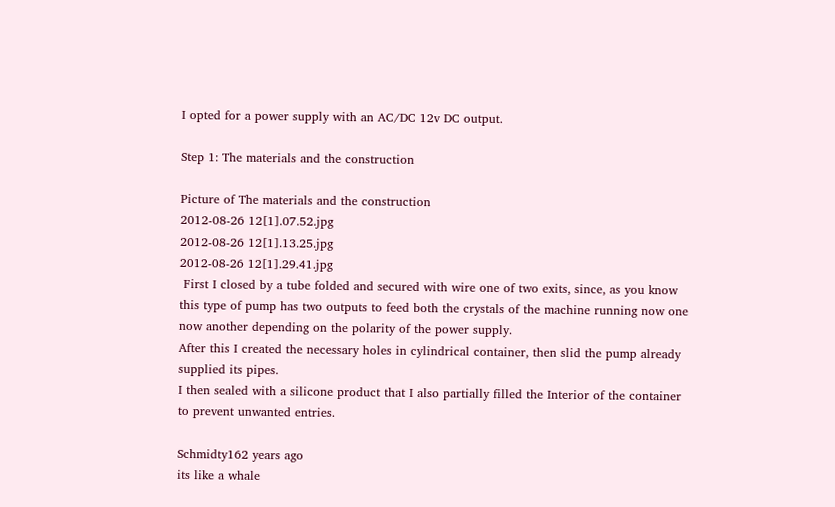I opted for a power supply with an AC/DC 12v DC output.

Step 1: The materials and the construction

Picture of The materials and the construction
2012-08-26 12[1].07.52.jpg
2012-08-26 12[1].13.25.jpg
2012-08-26 12[1].29.41.jpg
 First I closed by a tube folded and secured with wire one of two exits, since, as you know this type of pump has two outputs to feed both the crystals of the machine running now one now another depending on the polarity of the power supply.
After this I created the necessary holes in cylindrical container, then slid the pump already supplied its pipes.
I then sealed with a silicone product that I also partially filled the Interior of the container to prevent unwanted entries.

Schmidty162 years ago
its like a whale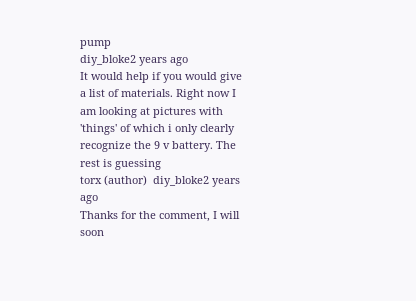pump
diy_bloke2 years ago
It would help if you would give a list of materials. Right now I am looking at pictures with 'things' of which i only clearly recognize the 9 v battery. The rest is guessing
torx (author)  diy_bloke2 years ago
Thanks for the comment, I will soon